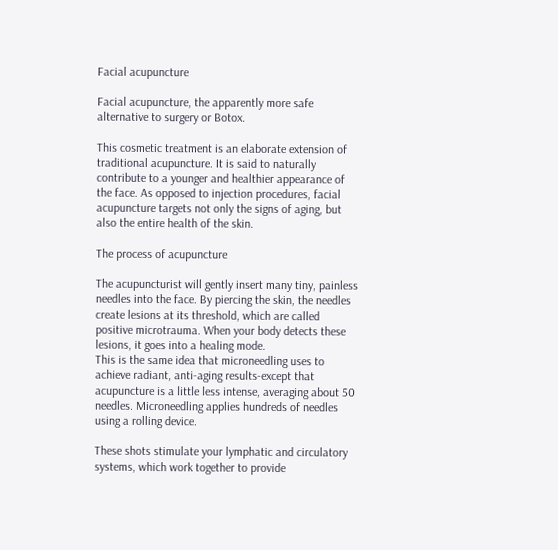Facial acupuncture

Facial acupuncture, the apparently more safe alternative to surgery or Botox.

This cosmetic treatment is an elaborate extension of traditional acupuncture. It is said to naturally contribute to a younger and healthier appearance of the face. As opposed to injection procedures, facial acupuncture targets not only the signs of aging, but also the entire health of the skin.

The process of acupuncture

The acupuncturist will gently insert many tiny, painless needles into the face. By piercing the skin, the needles create lesions at its threshold, which are called positive microtrauma. When your body detects these lesions, it goes into a healing mode.
This is the same idea that microneedling uses to achieve radiant, anti-aging results-except that acupuncture is a little less intense, averaging about 50 needles. Microneedling applies hundreds of needles using a rolling device.

These shots stimulate your lymphatic and circulatory systems, which work together to provide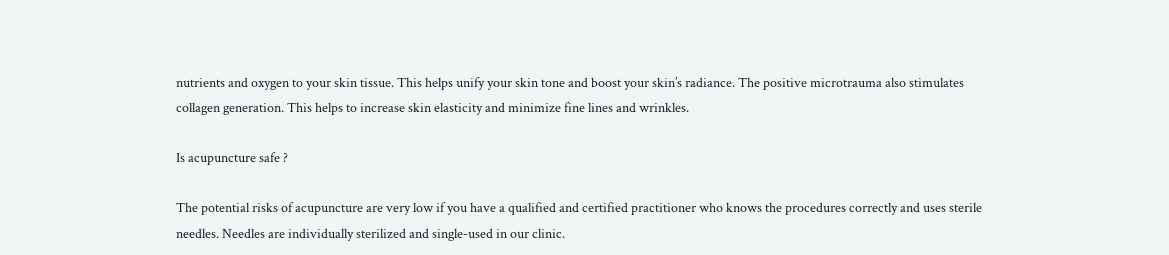nutrients and oxygen to your skin tissue. This helps unify your skin tone and boost your skin’s radiance. The positive microtrauma also stimulates collagen generation. This helps to increase skin elasticity and minimize fine lines and wrinkles.

Is acupuncture safe ?

The potential risks of acupuncture are very low if you have a qualified and certified practitioner who knows the procedures correctly and uses sterile needles. Needles are individually sterilized and single-used in our clinic.